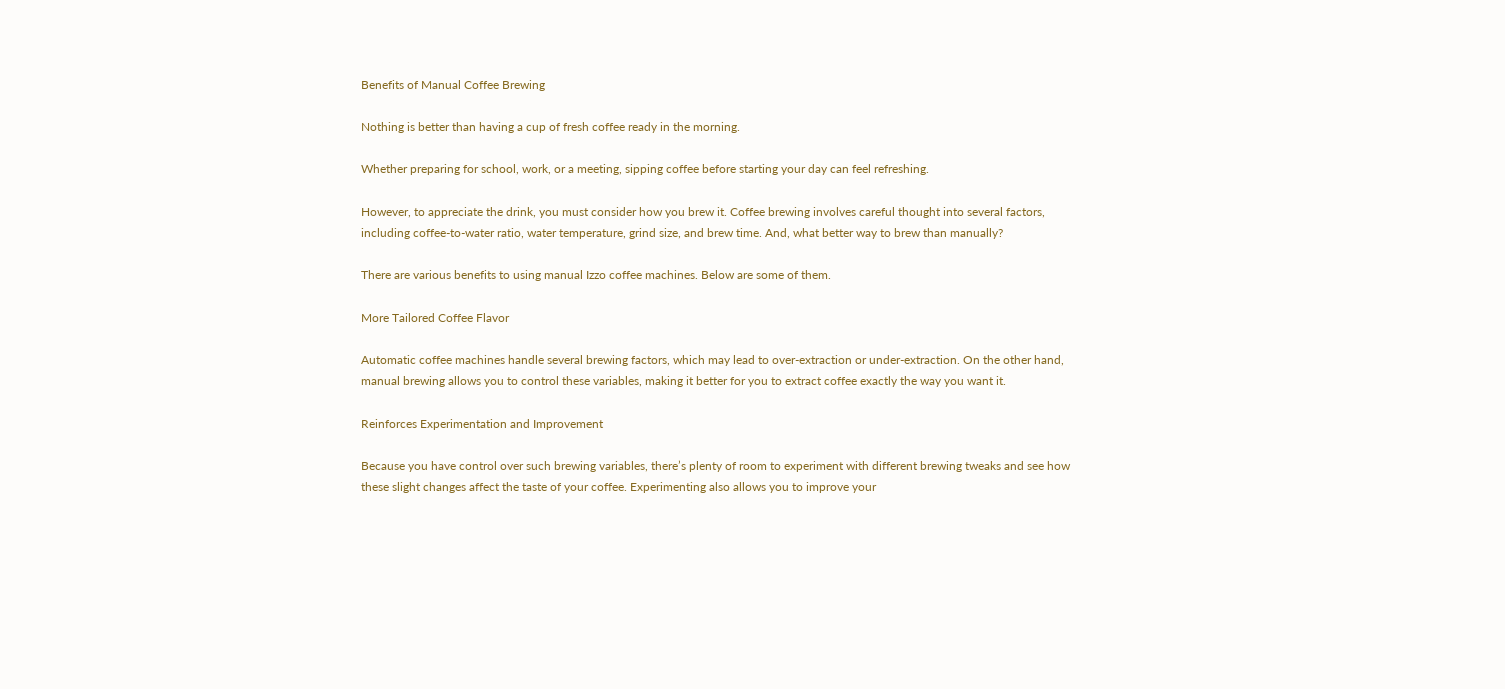Benefits of Manual Coffee Brewing

Nothing is better than having a cup of fresh coffee ready in the morning.

Whether preparing for school, work, or a meeting, sipping coffee before starting your day can feel refreshing.

However, to appreciate the drink, you must consider how you brew it. Coffee brewing involves careful thought into several factors, including coffee-to-water ratio, water temperature, grind size, and brew time. And, what better way to brew than manually?

There are various benefits to using manual Izzo coffee machines. Below are some of them.

More Tailored Coffee Flavor

Automatic coffee machines handle several brewing factors, which may lead to over-extraction or under-extraction. On the other hand, manual brewing allows you to control these variables, making it better for you to extract coffee exactly the way you want it.

Reinforces Experimentation and Improvement

Because you have control over such brewing variables, there’s plenty of room to experiment with different brewing tweaks and see how these slight changes affect the taste of your coffee. Experimenting also allows you to improve your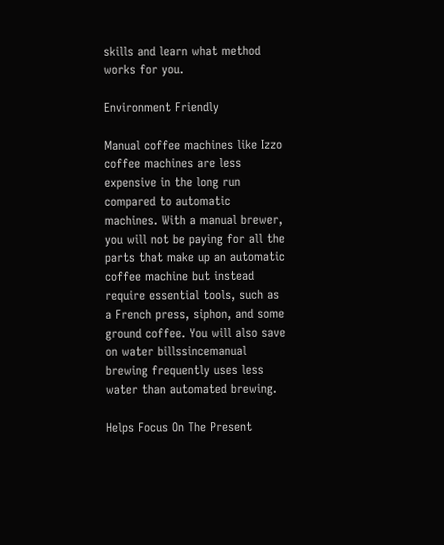skills and learn what method works for you.

Environment Friendly

Manual coffee machines like Izzo coffee machines are less expensive in the long run compared to automatic machines. With a manual brewer, you will not be paying for all the parts that make up an automatic coffee machine but instead require essential tools, such as a French press, siphon, and some ground coffee. You will also save on water billssincemanual brewing frequently uses less water than automated brewing.

Helps Focus On The Present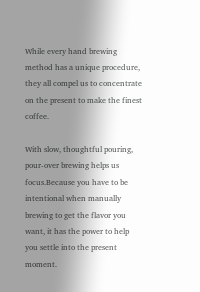While every hand brewing method has a unique procedure, they all compel us to concentrate on the present to make the finest coffee.

With slow, thoughtful pouring, pour-over brewing helps us focus.Because you have to be intentional when manually brewing to get the flavor you want, it has the power to help you settle into the present moment.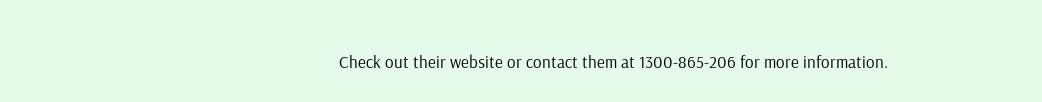Check out their website or contact them at 1300-865-206 for more information.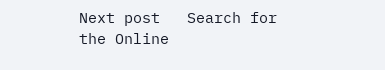Next post   Search for the Online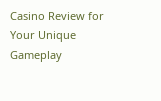Casino Review for Your Unique Gameplay